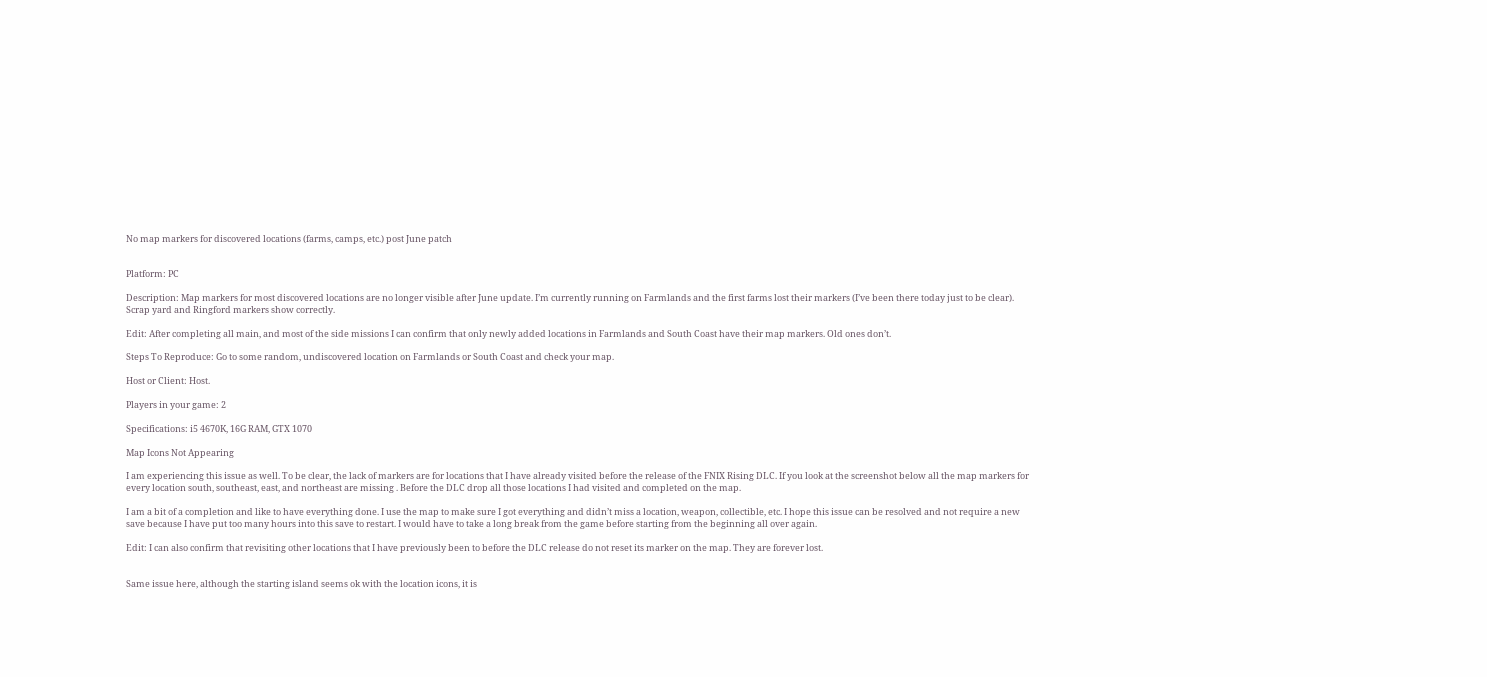No map markers for discovered locations (farms, camps, etc.) post June patch


Platform: PC

Description: Map markers for most discovered locations are no longer visible after June update. I’m currently running on Farmlands and the first farms lost their markers (I’ve been there today just to be clear). Scrap yard and Ringford markers show correctly.

Edit: After completing all main, and most of the side missions I can confirm that only newly added locations in Farmlands and South Coast have their map markers. Old ones don’t.

Steps To Reproduce: Go to some random, undiscovered location on Farmlands or South Coast and check your map.

Host or Client: Host.

Players in your game: 2

Specifications: i5 4670K, 16G RAM, GTX 1070

Map Icons Not Appearing

I am experiencing this issue as well. To be clear, the lack of markers are for locations that I have already visited before the release of the FNIX Rising DLC. If you look at the screenshot below all the map markers for every location south, southeast, east, and northeast are missing . Before the DLC drop all those locations I had visited and completed on the map.

I am a bit of a completion and like to have everything done. I use the map to make sure I got everything and didn’t miss a location, weapon, collectible, etc. I hope this issue can be resolved and not require a new save because I have put too many hours into this save to restart. I would have to take a long break from the game before starting from the beginning all over again.

Edit: I can also confirm that revisiting other locations that I have previously been to before the DLC release do not reset its marker on the map. They are forever lost.


Same issue here, although the starting island seems ok with the location icons, it is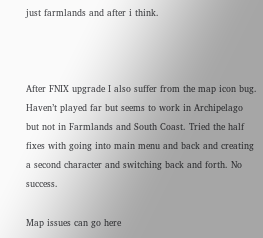just farmlands and after i think.



After FNIX upgrade I also suffer from the map icon bug. Haven’t played far but seems to work in Archipelago but not in Farmlands and South Coast. Tried the half fixes with going into main menu and back and creating a second character and switching back and forth. No success.

Map issues can go here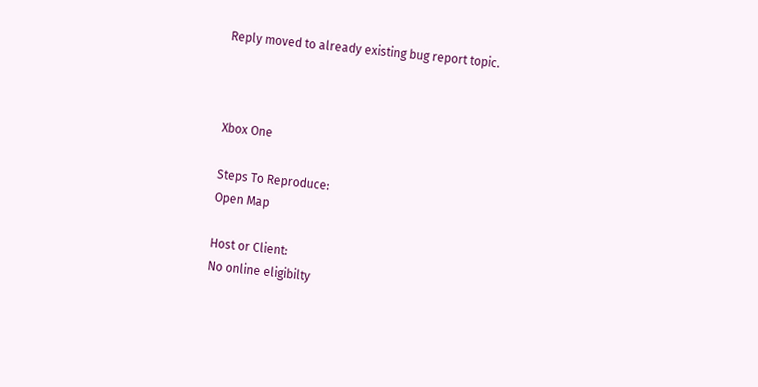Reply moved to already existing bug report topic.



Xbox One

Steps To Reproduce:
Open Map

Host or Client:
No online eligibilty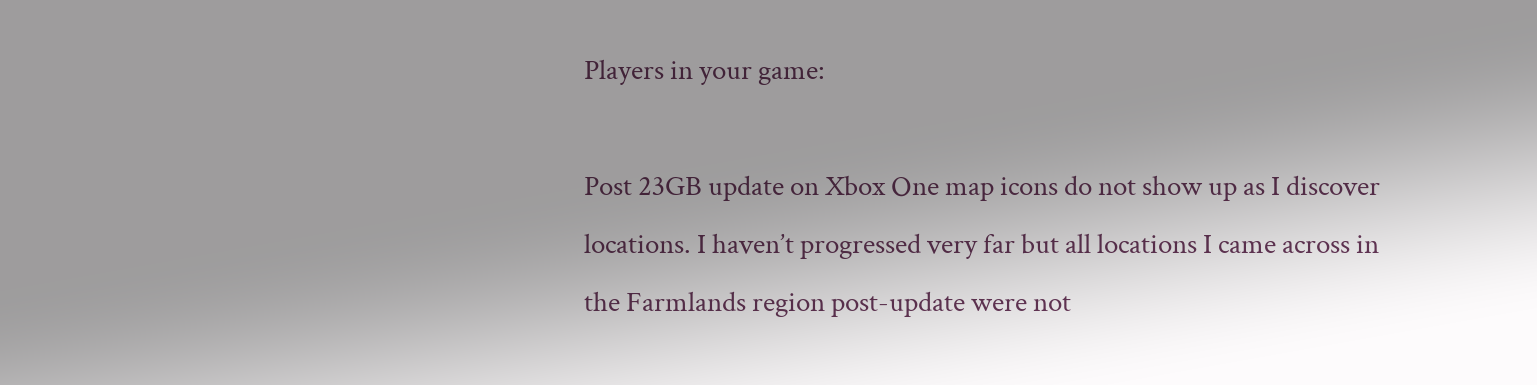Players in your game:

Post 23GB update on Xbox One map icons do not show up as I discover locations. I haven’t progressed very far but all locations I came across in the Farmlands region post-update were not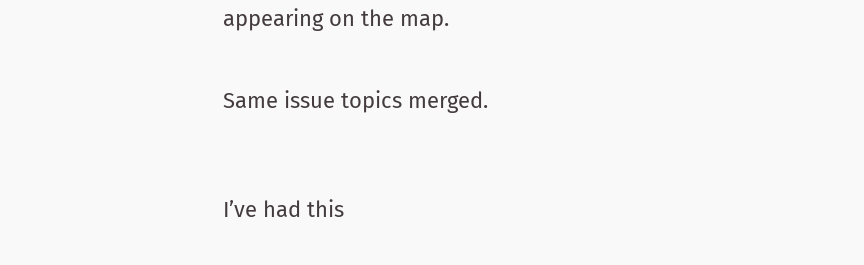appearing on the map.


Same issue topics merged.



I’ve had this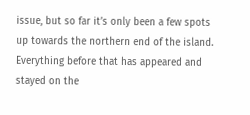issue, but so far it’s only been a few spots up towards the northern end of the island. Everything before that has appeared and stayed on the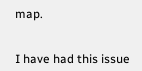map.


I have had this issue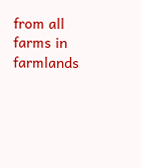from all farms in farmlands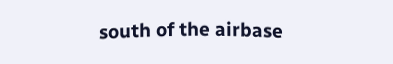south of the airbase